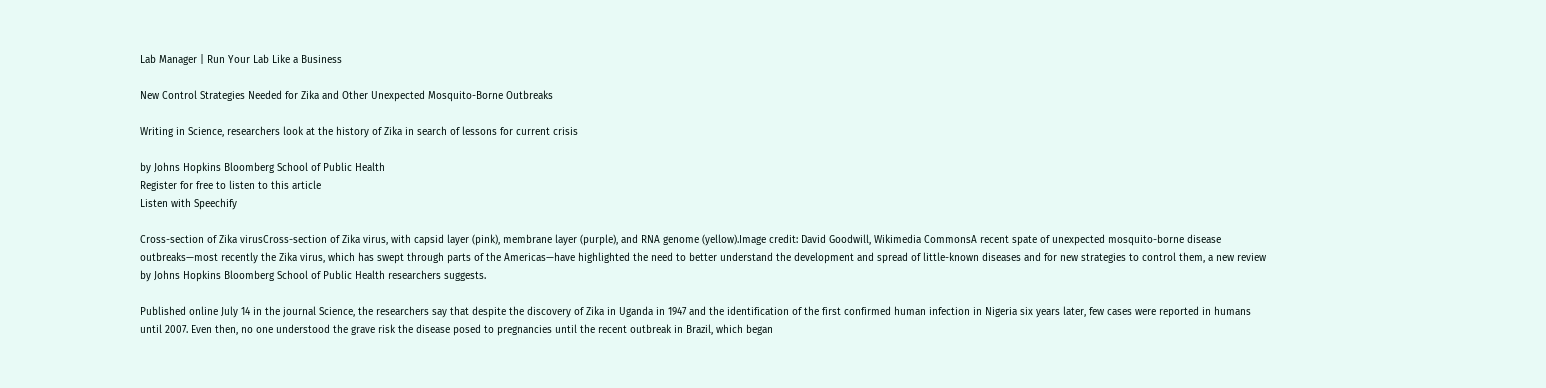Lab Manager | Run Your Lab Like a Business

New Control Strategies Needed for Zika and Other Unexpected Mosquito-Borne Outbreaks

Writing in Science, researchers look at the history of Zika in search of lessons for current crisis

by Johns Hopkins Bloomberg School of Public Health
Register for free to listen to this article
Listen with Speechify

Cross-section of Zika virusCross-section of Zika virus, with capsid layer (pink), membrane layer (purple), and RNA genome (yellow).Image credit: David Goodwill, Wikimedia CommonsA recent spate of unexpected mosquito-borne disease outbreaks—most recently the Zika virus, which has swept through parts of the Americas—have highlighted the need to better understand the development and spread of little-known diseases and for new strategies to control them, a new review by Johns Hopkins Bloomberg School of Public Health researchers suggests.

Published online July 14 in the journal Science, the researchers say that despite the discovery of Zika in Uganda in 1947 and the identification of the first confirmed human infection in Nigeria six years later, few cases were reported in humans until 2007. Even then, no one understood the grave risk the disease posed to pregnancies until the recent outbreak in Brazil, which began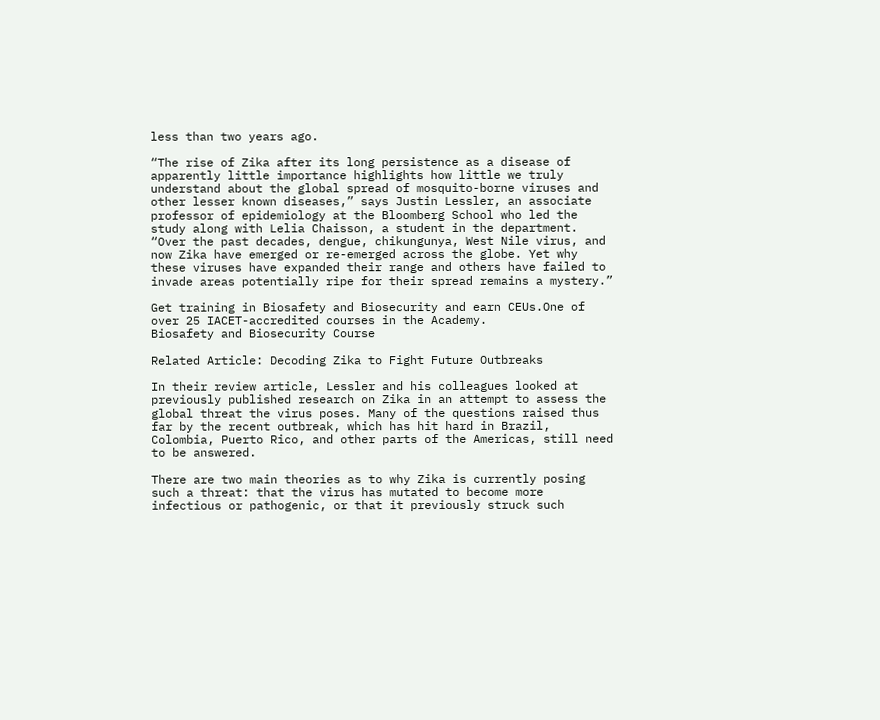less than two years ago.

“The rise of Zika after its long persistence as a disease of apparently little importance highlights how little we truly understand about the global spread of mosquito-borne viruses and other lesser known diseases,” says Justin Lessler, an associate professor of epidemiology at the Bloomberg School who led the study along with Lelia Chaisson, a student in the department. “Over the past decades, dengue, chikungunya, West Nile virus, and now Zika have emerged or re-emerged across the globe. Yet why these viruses have expanded their range and others have failed to invade areas potentially ripe for their spread remains a mystery.”

Get training in Biosafety and Biosecurity and earn CEUs.One of over 25 IACET-accredited courses in the Academy.
Biosafety and Biosecurity Course

Related Article: Decoding Zika to Fight Future Outbreaks

In their review article, Lessler and his colleagues looked at previously published research on Zika in an attempt to assess the global threat the virus poses. Many of the questions raised thus far by the recent outbreak, which has hit hard in Brazil, Colombia, Puerto Rico, and other parts of the Americas, still need to be answered.

There are two main theories as to why Zika is currently posing such a threat: that the virus has mutated to become more infectious or pathogenic, or that it previously struck such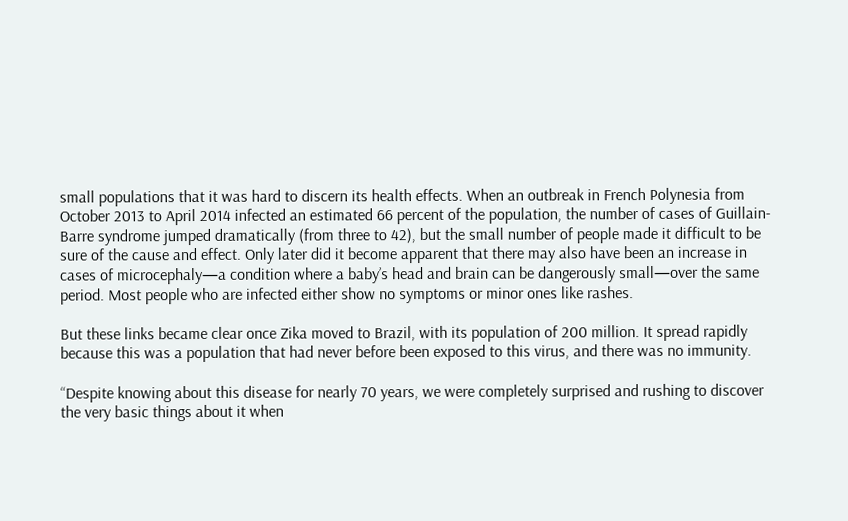small populations that it was hard to discern its health effects. When an outbreak in French Polynesia from October 2013 to April 2014 infected an estimated 66 percent of the population, the number of cases of Guillain-Barre syndrome jumped dramatically (from three to 42), but the small number of people made it difficult to be sure of the cause and effect. Only later did it become apparent that there may also have been an increase in cases of microcephaly—a condition where a baby’s head and brain can be dangerously small—over the same period. Most people who are infected either show no symptoms or minor ones like rashes.

But these links became clear once Zika moved to Brazil, with its population of 200 million. It spread rapidly because this was a population that had never before been exposed to this virus, and there was no immunity.

“Despite knowing about this disease for nearly 70 years, we were completely surprised and rushing to discover the very basic things about it when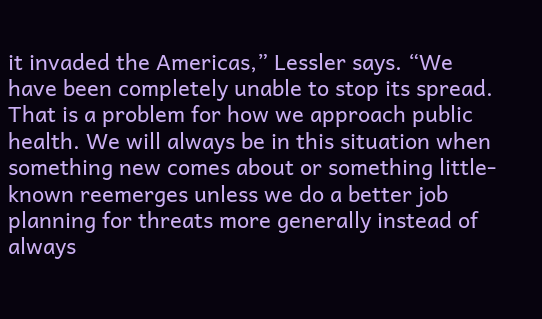it invaded the Americas,” Lessler says. “We have been completely unable to stop its spread. That is a problem for how we approach public health. We will always be in this situation when something new comes about or something little-known reemerges unless we do a better job planning for threats more generally instead of always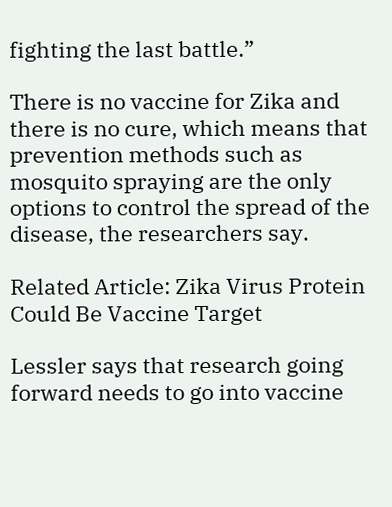fighting the last battle.”

There is no vaccine for Zika and there is no cure, which means that prevention methods such as mosquito spraying are the only options to control the spread of the disease, the researchers say.

Related Article: Zika Virus Protein Could Be Vaccine Target

Lessler says that research going forward needs to go into vaccine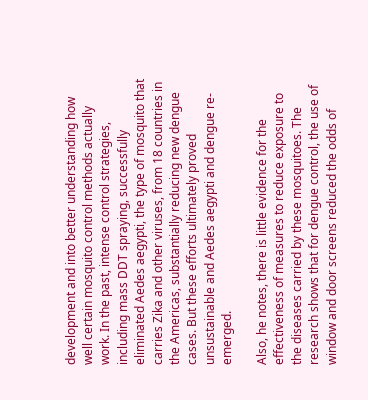development and into better understanding how well certain mosquito control methods actually work. In the past, intense control strategies, including mass DDT spraying, successfully eliminated Aedes aegypti, the type of mosquito that carries Zika and other viruses, from 18 countries in the Americas, substantially reducing new dengue cases. But these efforts ultimately proved unsustainable and Aedes aegypti and dengue re-emerged.

Also, he notes, there is little evidence for the effectiveness of measures to reduce exposure to the diseases carried by these mosquitoes. The research shows that for dengue control, the use of window and door screens reduced the odds of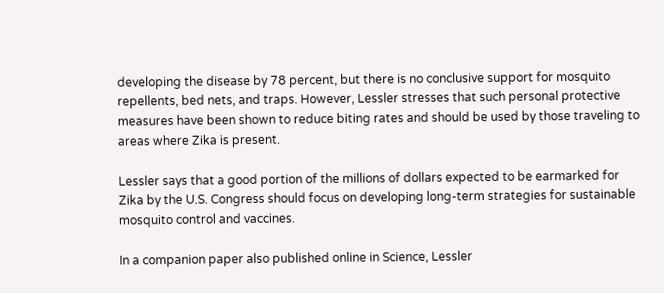developing the disease by 78 percent, but there is no conclusive support for mosquito repellents, bed nets, and traps. However, Lessler stresses that such personal protective measures have been shown to reduce biting rates and should be used by those traveling to areas where Zika is present.

Lessler says that a good portion of the millions of dollars expected to be earmarked for Zika by the U.S. Congress should focus on developing long-term strategies for sustainable mosquito control and vaccines.

In a companion paper also published online in Science, Lessler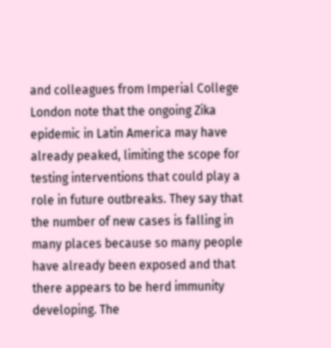and colleagues from Imperial College London note that the ongoing Zika epidemic in Latin America may have already peaked, limiting the scope for testing interventions that could play a role in future outbreaks. They say that the number of new cases is falling in many places because so many people have already been exposed and that there appears to be herd immunity developing. The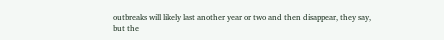outbreaks will likely last another year or two and then disappear, they say, but the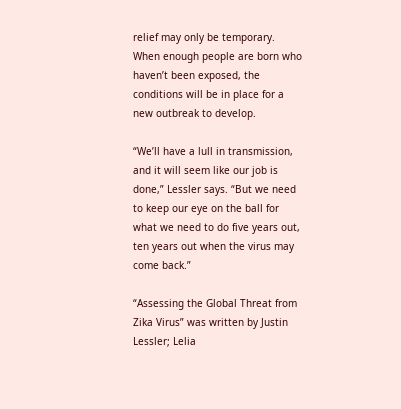relief may only be temporary. When enough people are born who haven’t been exposed, the conditions will be in place for a new outbreak to develop.

“We’ll have a lull in transmission, and it will seem like our job is done,” Lessler says. “But we need to keep our eye on the ball for what we need to do five years out, ten years out when the virus may come back.”

“Assessing the Global Threat from Zika Virus” was written by Justin Lessler; Lelia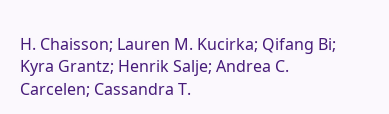H. Chaisson; Lauren M. Kucirka; Qifang Bi; Kyra Grantz; Henrik Salje; Andrea C. Carcelen; Cassandra T.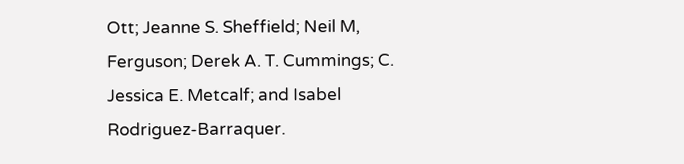Ott; Jeanne S. Sheffield; Neil M, Ferguson; Derek A. T. Cummings; C. Jessica E. Metcalf; and Isabel Rodriguez-Barraquer.